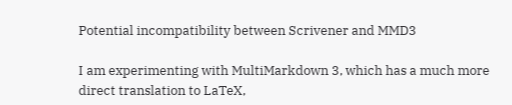Potential incompatibility between Scrivener and MMD3

I am experimenting with MultiMarkdown 3, which has a much more direct translation to LaTeX,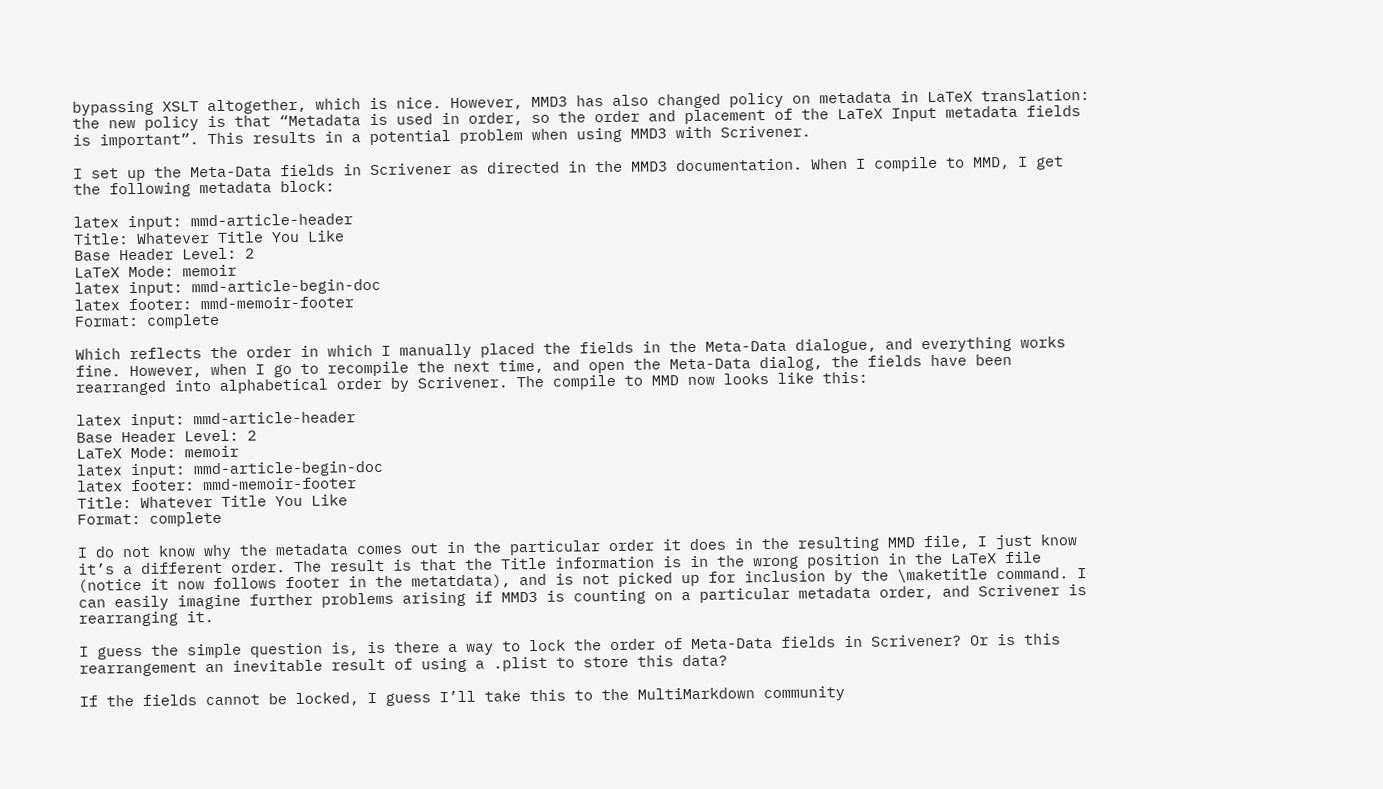bypassing XSLT altogether, which is nice. However, MMD3 has also changed policy on metadata in LaTeX translation: the new policy is that “Metadata is used in order, so the order and placement of the LaTeX Input metadata fields is important”. This results in a potential problem when using MMD3 with Scrivener.

I set up the Meta-Data fields in Scrivener as directed in the MMD3 documentation. When I compile to MMD, I get the following metadata block:

latex input: mmd-article-header
Title: Whatever Title You Like
Base Header Level: 2
LaTeX Mode: memoir
latex input: mmd-article-begin-doc
latex footer: mmd-memoir-footer
Format: complete

Which reflects the order in which I manually placed the fields in the Meta-Data dialogue, and everything works fine. However, when I go to recompile the next time, and open the Meta-Data dialog, the fields have been rearranged into alphabetical order by Scrivener. The compile to MMD now looks like this:

latex input: mmd-article-header
Base Header Level: 2
LaTeX Mode: memoir
latex input: mmd-article-begin-doc
latex footer: mmd-memoir-footer
Title: Whatever Title You Like
Format: complete

I do not know why the metadata comes out in the particular order it does in the resulting MMD file, I just know it’s a different order. The result is that the Title information is in the wrong position in the LaTeX file (notice it now follows footer in the metatdata), and is not picked up for inclusion by the \maketitle command. I can easily imagine further problems arising if MMD3 is counting on a particular metadata order, and Scrivener is rearranging it.

I guess the simple question is, is there a way to lock the order of Meta-Data fields in Scrivener? Or is this rearrangement an inevitable result of using a .plist to store this data?

If the fields cannot be locked, I guess I’ll take this to the MultiMarkdown community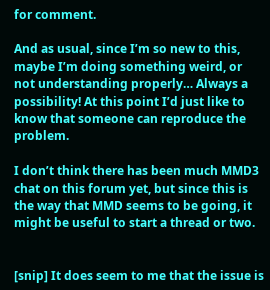for comment.

And as usual, since I’m so new to this, maybe I’m doing something weird, or not understanding properly… Always a possibility! At this point I’d just like to know that someone can reproduce the problem.

I don’t think there has been much MMD3 chat on this forum yet, but since this is the way that MMD seems to be going, it might be useful to start a thread or two.


[snip] It does seem to me that the issue is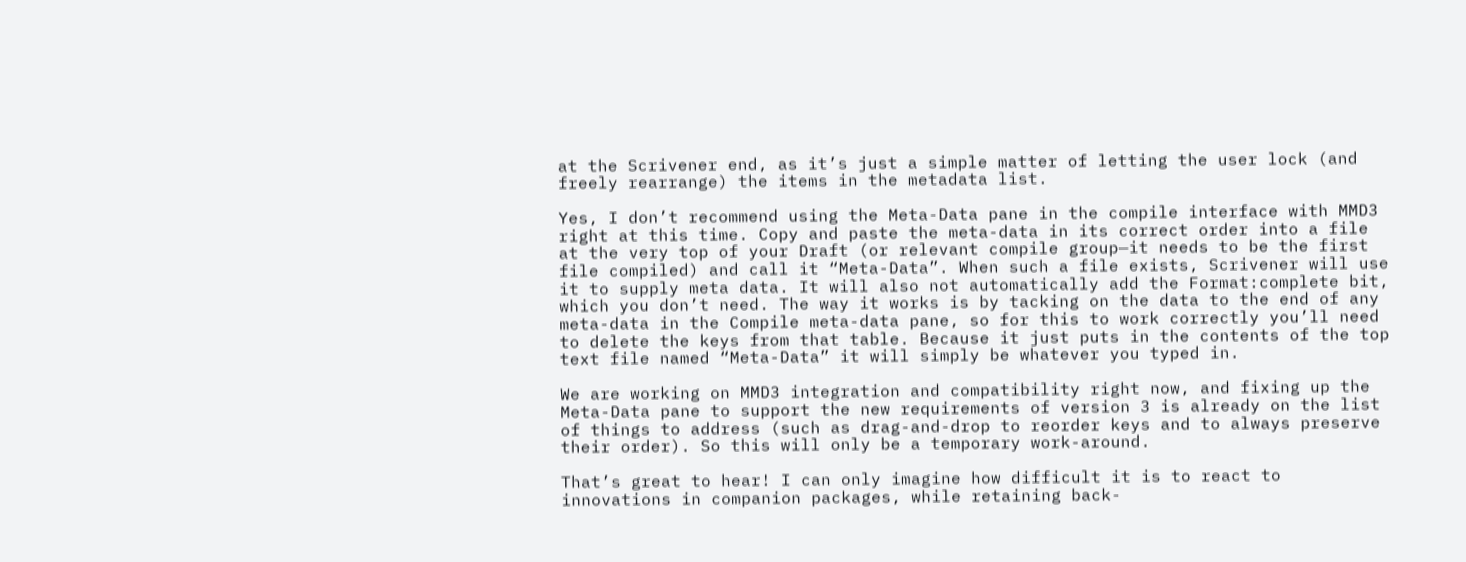at the Scrivener end, as it’s just a simple matter of letting the user lock (and freely rearrange) the items in the metadata list.

Yes, I don’t recommend using the Meta-Data pane in the compile interface with MMD3 right at this time. Copy and paste the meta-data in its correct order into a file at the very top of your Draft (or relevant compile group—it needs to be the first file compiled) and call it “Meta-Data”. When such a file exists, Scrivener will use it to supply meta data. It will also not automatically add the Format:complete bit, which you don’t need. The way it works is by tacking on the data to the end of any meta-data in the Compile meta-data pane, so for this to work correctly you’ll need to delete the keys from that table. Because it just puts in the contents of the top text file named “Meta-Data” it will simply be whatever you typed in.

We are working on MMD3 integration and compatibility right now, and fixing up the Meta-Data pane to support the new requirements of version 3 is already on the list of things to address (such as drag-and-drop to reorder keys and to always preserve their order). So this will only be a temporary work-around.

That’s great to hear! I can only imagine how difficult it is to react to innovations in companion packages, while retaining back-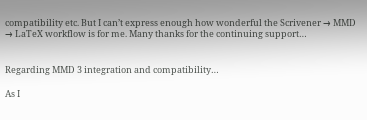compatibility etc. But I can’t express enough how wonderful the Scrivener → MMD → LaTeX workflow is for me. Many thanks for the continuing support…


Regarding MMD 3 integration and compatibility…

As I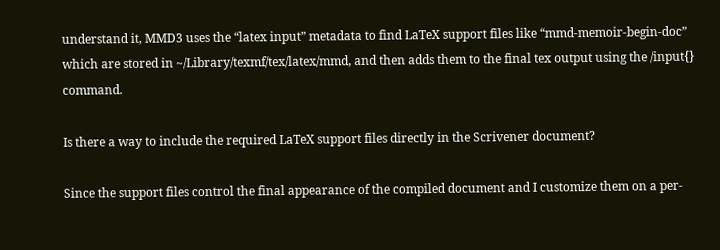understand it, MMD3 uses the “latex input” metadata to find LaTeX support files like “mmd-memoir-begin-doc” which are stored in ~/Library/texmf/tex/latex/mmd, and then adds them to the final tex output using the /input{} command.

Is there a way to include the required LaTeX support files directly in the Scrivener document?

Since the support files control the final appearance of the compiled document and I customize them on a per-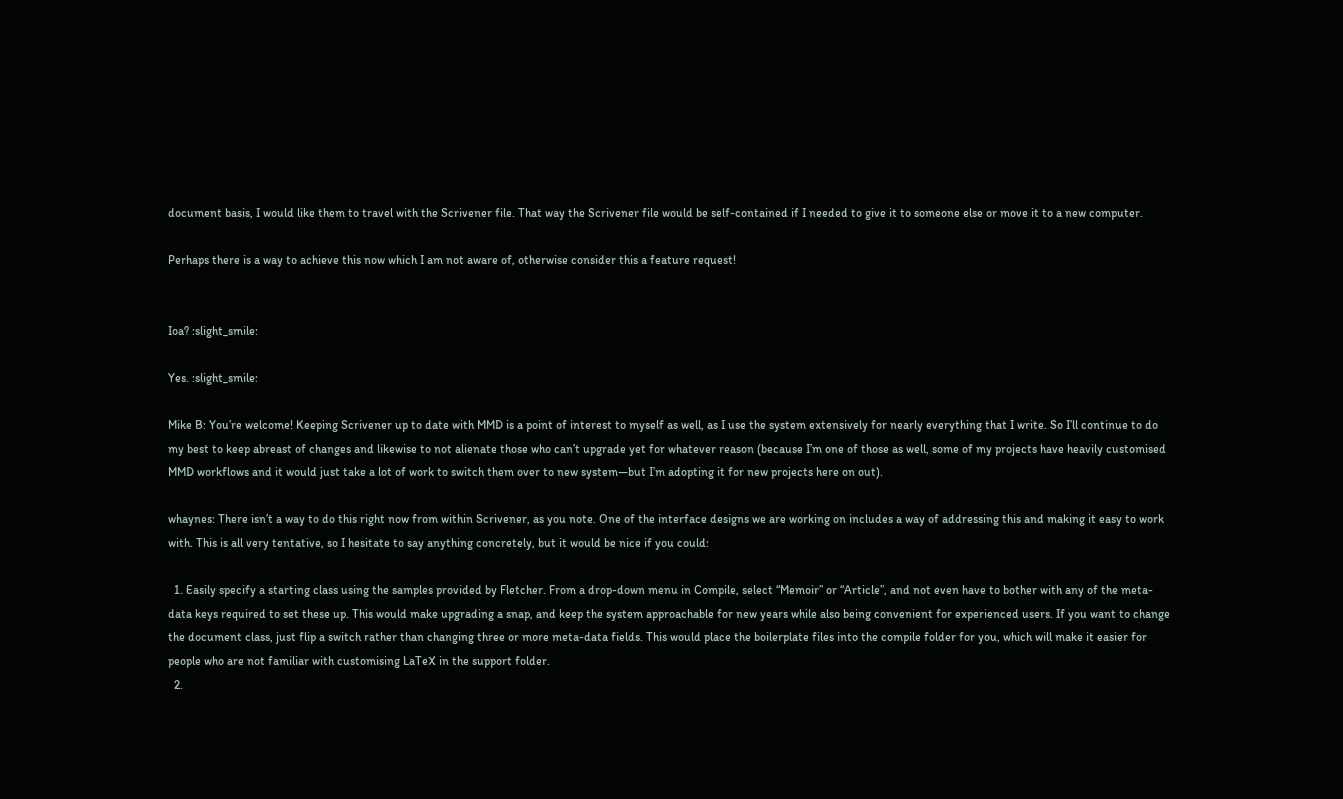document basis, I would like them to travel with the Scrivener file. That way the Scrivener file would be self-contained if I needed to give it to someone else or move it to a new computer.

Perhaps there is a way to achieve this now which I am not aware of, otherwise consider this a feature request!


Ioa? :slight_smile:

Yes. :slight_smile:

Mike B: You’re welcome! Keeping Scrivener up to date with MMD is a point of interest to myself as well, as I use the system extensively for nearly everything that I write. So I’ll continue to do my best to keep abreast of changes and likewise to not alienate those who can’t upgrade yet for whatever reason (because I’m one of those as well, some of my projects have heavily customised MMD workflows and it would just take a lot of work to switch them over to new system—but I’m adopting it for new projects here on out).

whaynes: There isn’t a way to do this right now from within Scrivener, as you note. One of the interface designs we are working on includes a way of addressing this and making it easy to work with. This is all very tentative, so I hesitate to say anything concretely, but it would be nice if you could:

  1. Easily specify a starting class using the samples provided by Fletcher. From a drop-down menu in Compile, select “Memoir” or “Article”, and not even have to bother with any of the meta-data keys required to set these up. This would make upgrading a snap, and keep the system approachable for new years while also being convenient for experienced users. If you want to change the document class, just flip a switch rather than changing three or more meta-data fields. This would place the boilerplate files into the compile folder for you, which will make it easier for people who are not familiar with customising LaTeX in the support folder.
  2.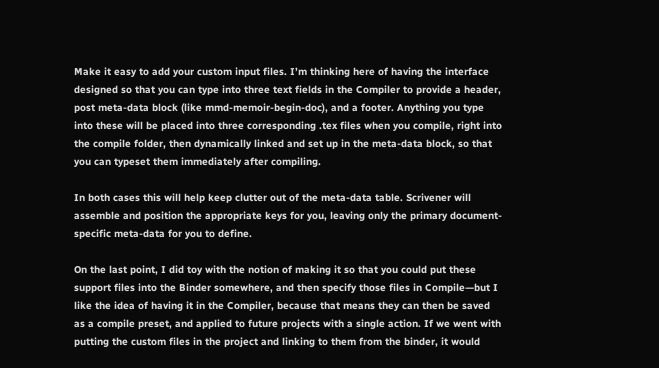Make it easy to add your custom input files. I’m thinking here of having the interface designed so that you can type into three text fields in the Compiler to provide a header, post meta-data block (like mmd-memoir-begin-doc), and a footer. Anything you type into these will be placed into three corresponding .tex files when you compile, right into the compile folder, then dynamically linked and set up in the meta-data block, so that you can typeset them immediately after compiling.

In both cases this will help keep clutter out of the meta-data table. Scrivener will assemble and position the appropriate keys for you, leaving only the primary document-specific meta-data for you to define.

On the last point, I did toy with the notion of making it so that you could put these support files into the Binder somewhere, and then specify those files in Compile—but I like the idea of having it in the Compiler, because that means they can then be saved as a compile preset, and applied to future projects with a single action. If we went with putting the custom files in the project and linking to them from the binder, it would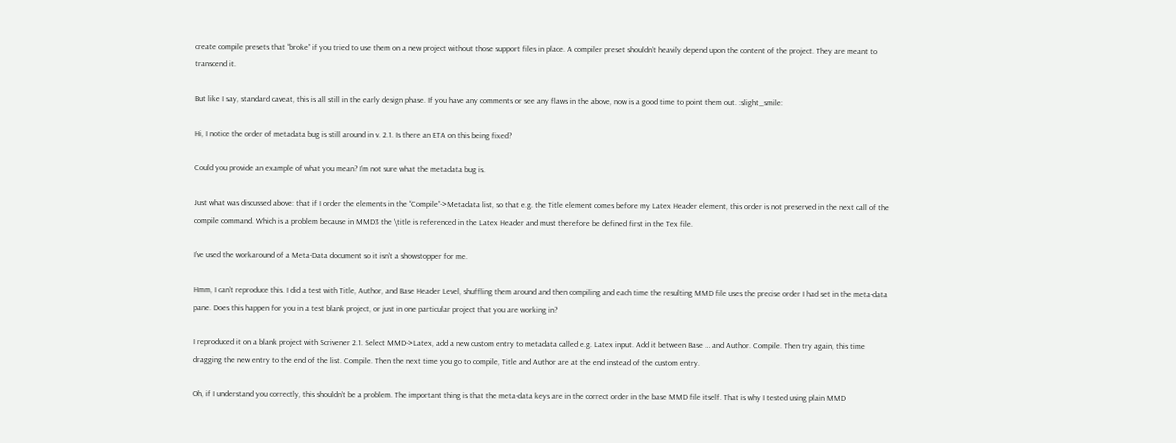create compile presets that “broke” if you tried to use them on a new project without those support files in place. A compiler preset shouldn’t heavily depend upon the content of the project. They are meant to transcend it.

But like I say, standard caveat, this is all still in the early design phase. If you have any comments or see any flaws in the above, now is a good time to point them out. :slight_smile:

Hi, I notice the order of metadata bug is still around in v. 2.1. Is there an ETA on this being fixed?

Could you provide an example of what you mean? I’m not sure what the metadata bug is.

Just what was discussed above: that if I order the elements in the “Compile”->Metadata list, so that e.g. the Title element comes before my Latex Header element, this order is not preserved in the next call of the compile command. Which is a problem because in MMD3 the \title is referenced in the Latex Header and must therefore be defined first in the Tex file.

I’ve used the workaround of a Meta-Data document so it isn’t a showstopper for me.

Hmm, I can’t reproduce this. I did a test with Title, Author, and Base Header Level, shuffling them around and then compiling and each time the resulting MMD file uses the precise order I had set in the meta-data pane. Does this happen for you in a test blank project, or just in one particular project that you are working in?

I reproduced it on a blank project with Scrivener 2.1. Select MMD->Latex, add a new custom entry to metadata called e.g. Latex input. Add it between Base … and Author. Compile. Then try again, this time dragging the new entry to the end of the list. Compile. Then the next time you go to compile, Title and Author are at the end instead of the custom entry.

Oh, if I understand you correctly, this shouldn’t be a problem. The important thing is that the meta-data keys are in the correct order in the base MMD file itself. That is why I tested using plain MMD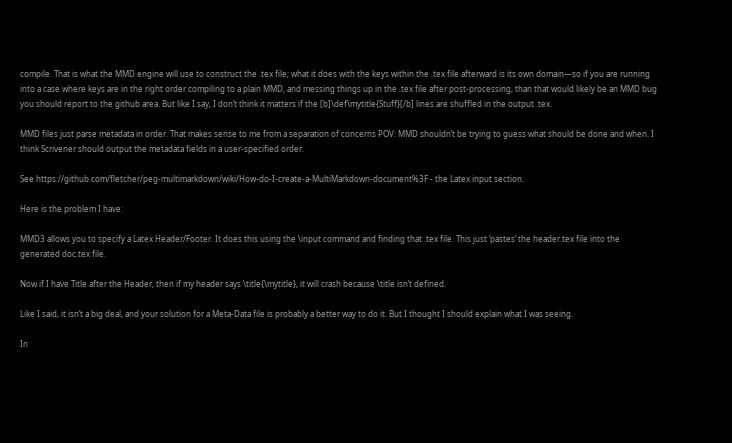compile. That is what the MMD engine will use to construct the .tex file; what it does with the keys within the .tex file afterward is its own domain—so if you are running into a case where keys are in the right order compiling to a plain MMD, and messing things up in the .tex file after post-processing, than that would likely be an MMD bug you should report to the github area. But like I say, I don’t think it matters if the [b]\def\mytitle{Stuff}[/b] lines are shuffled in the output .tex.

MMD files just parse metadata in order. That makes sense to me from a separation of concerns POV: MMD shouldn’t be trying to guess what should be done and when. I think Scrivener should output the metadata fields in a user-specified order.

See https://github.com/fletcher/peg-multimarkdown/wiki/How-do-I-create-a-MultiMarkdown-document%3F - the Latex input section.

Here is the problem I have:

MMD3 allows you to specify a Latex Header/Footer. It does this using the \input command and finding that .tex file. This just ‘pastes’ the header.tex file into the generated doc.tex file.

Now if I have Title after the Header, then if my header says \title{\mytitle}, it will crash because \title isn’t defined.

Like I said, it isn’t a big deal, and your solution for a Meta-Data file is probably a better way to do it. But I thought I should explain what I was seeing.

In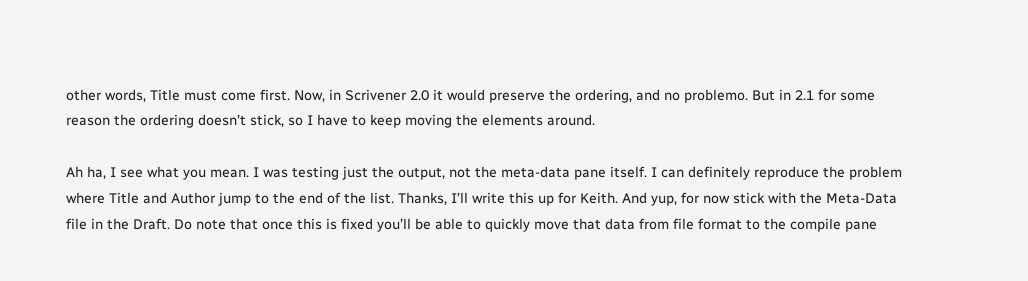other words, Title must come first. Now, in Scrivener 2.0 it would preserve the ordering, and no problemo. But in 2.1 for some reason the ordering doesn’t stick, so I have to keep moving the elements around.

Ah ha, I see what you mean. I was testing just the output, not the meta-data pane itself. I can definitely reproduce the problem where Title and Author jump to the end of the list. Thanks, I’ll write this up for Keith. And yup, for now stick with the Meta-Data file in the Draft. Do note that once this is fixed you’ll be able to quickly move that data from file format to the compile pane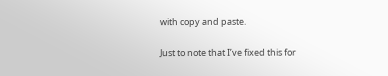with copy and paste.

Just to note that I’ve fixed this for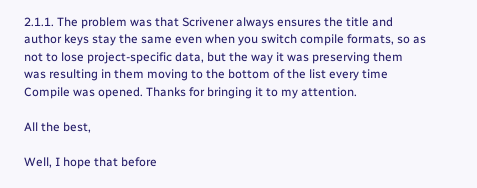2.1.1. The problem was that Scrivener always ensures the title and author keys stay the same even when you switch compile formats, so as not to lose project-specific data, but the way it was preserving them was resulting in them moving to the bottom of the list every time Compile was opened. Thanks for bringing it to my attention.

All the best,

Well, I hope that before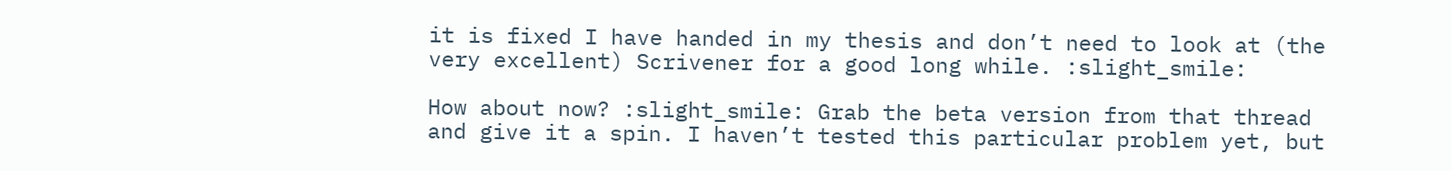it is fixed I have handed in my thesis and don’t need to look at (the very excellent) Scrivener for a good long while. :slight_smile:

How about now? :slight_smile: Grab the beta version from that thread and give it a spin. I haven’t tested this particular problem yet, but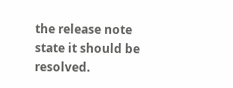the release note state it should be resolved.